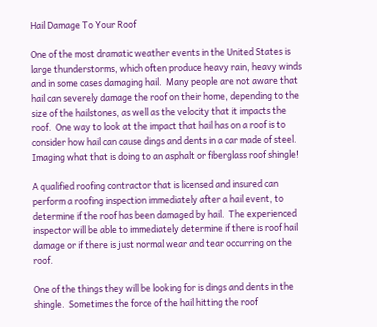Hail Damage To Your Roof

One of the most dramatic weather events in the United States is large thunderstorms, which often produce heavy rain, heavy winds and in some cases damaging hail.  Many people are not aware that hail can severely damage the roof on their home, depending to the size of the hailstones, as well as the velocity that it impacts the roof.  One way to look at the impact that hail has on a roof is to consider how hail can cause dings and dents in a car made of steel.  Imaging what that is doing to an asphalt or fiberglass roof shingle!

A qualified roofing contractor that is licensed and insured can perform a roofing inspection immediately after a hail event, to determine if the roof has been damaged by hail.  The experienced inspector will be able to immediately determine if there is roof hail damage or if there is just normal wear and tear occurring on the roof.

One of the things they will be looking for is dings and dents in the shingle.  Sometimes the force of the hail hitting the roof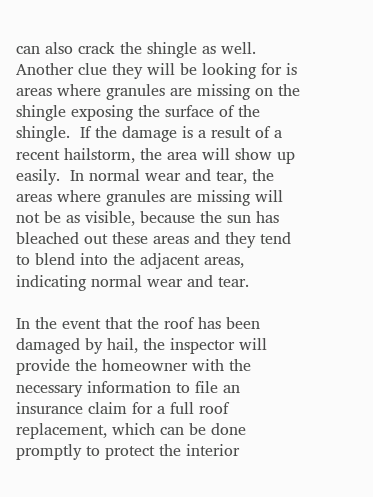can also crack the shingle as well.  Another clue they will be looking for is areas where granules are missing on the shingle exposing the surface of the shingle.  If the damage is a result of a recent hailstorm, the area will show up easily.  In normal wear and tear, the areas where granules are missing will not be as visible, because the sun has bleached out these areas and they tend to blend into the adjacent areas, indicating normal wear and tear.

In the event that the roof has been damaged by hail, the inspector will provide the homeowner with the necessary information to file an insurance claim for a full roof replacement, which can be done promptly to protect the interior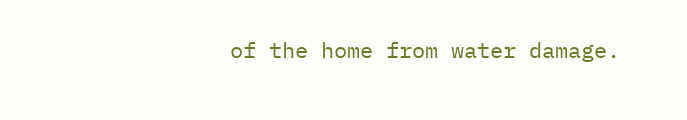of the home from water damage.